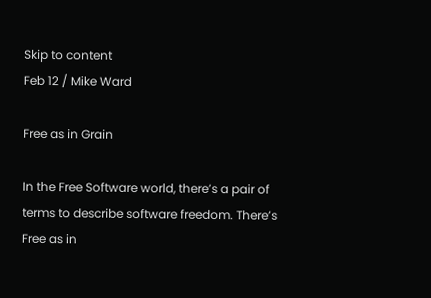Skip to content
Feb 12 / Mike Ward

Free as in Grain

In the Free Software world, there’s a pair of terms to describe software freedom. There’s Free as in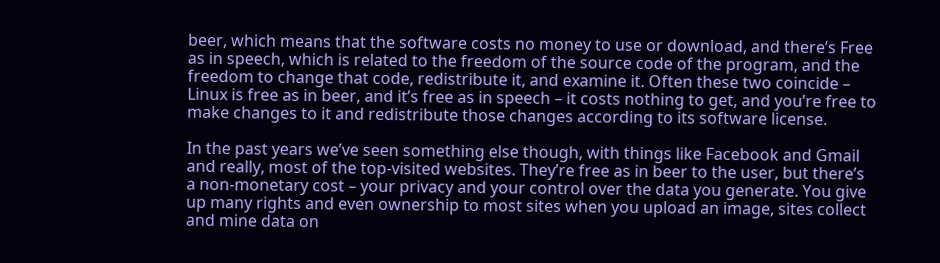beer, which means that the software costs no money to use or download, and there’s Free as in speech, which is related to the freedom of the source code of the program, and the freedom to change that code, redistribute it, and examine it. Often these two coincide – Linux is free as in beer, and it’s free as in speech – it costs nothing to get, and you’re free to make changes to it and redistribute those changes according to its software license.

In the past years we’ve seen something else though, with things like Facebook and Gmail and really, most of the top-visited websites. They’re free as in beer to the user, but there’s a non-monetary cost – your privacy and your control over the data you generate. You give up many rights and even ownership to most sites when you upload an image, sites collect and mine data on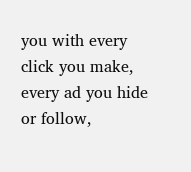you with every click you make, every ad you hide or follow,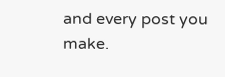and every post you make.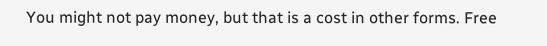You might not pay money, but that is a cost in other forms. Free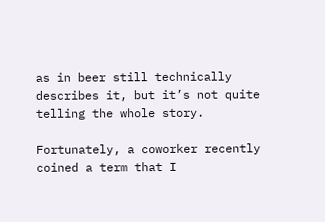as in beer still technically describes it, but it’s not quite telling the whole story.

Fortunately, a coworker recently coined a term that I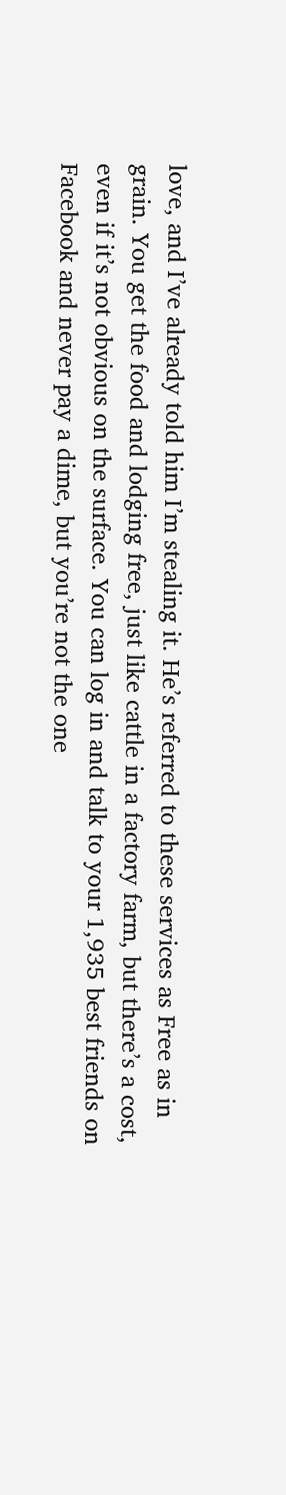love, and I’ve already told him I’m stealing it. He’s referred to these services as Free as in grain. You get the food and lodging free, just like cattle in a factory farm, but there’s a cost, even if it’s not obvious on the surface. You can log in and talk to your 1,935 best friends on Facebook and never pay a dime, but you’re not the one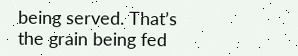being served. That’s the grain being fed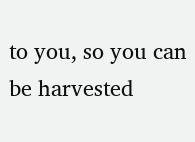to you, so you can be harvested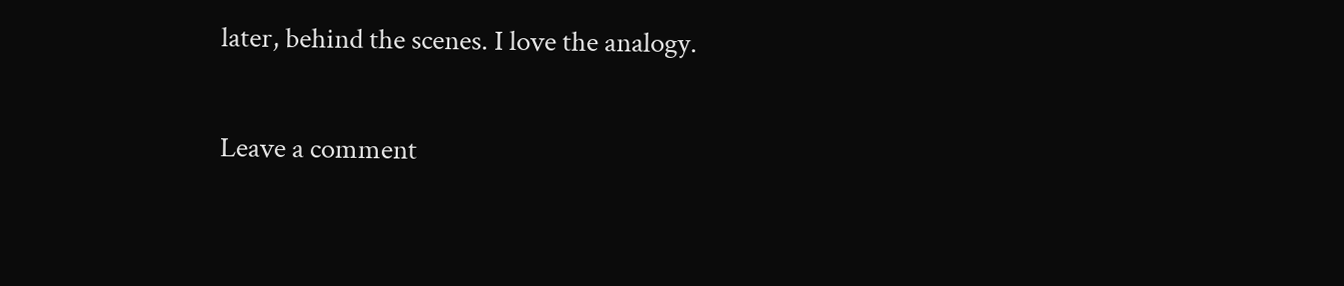later, behind the scenes. I love the analogy.

Leave a comment